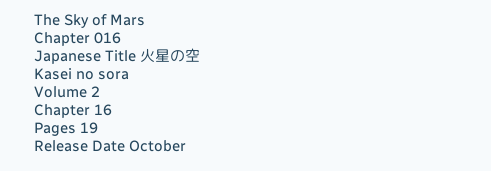The Sky of Mars
Chapter 016
Japanese Title 火星の空
Kasei no sora
Volume 2
Chapter 16
Pages 19
Release Date October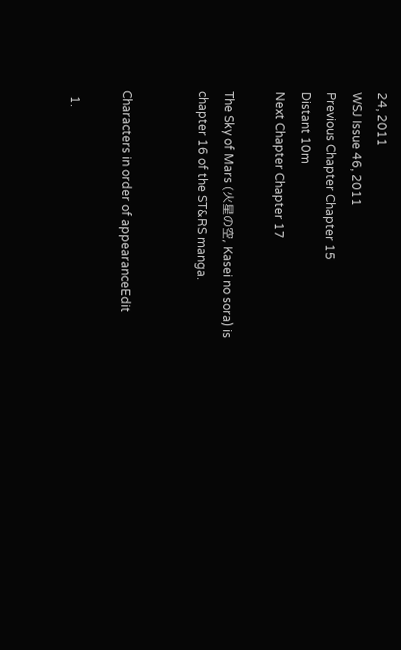24, 2011
WSJ Issue 46, 2011
Previous Chapter Chapter 15
Distant 10m
Next Chapter Chapter 17

The Sky of Mars (火星の空, Kasei no sora) is chapter 16 of the ST&RS manga.


Characters in order of appearanceEdit

  1.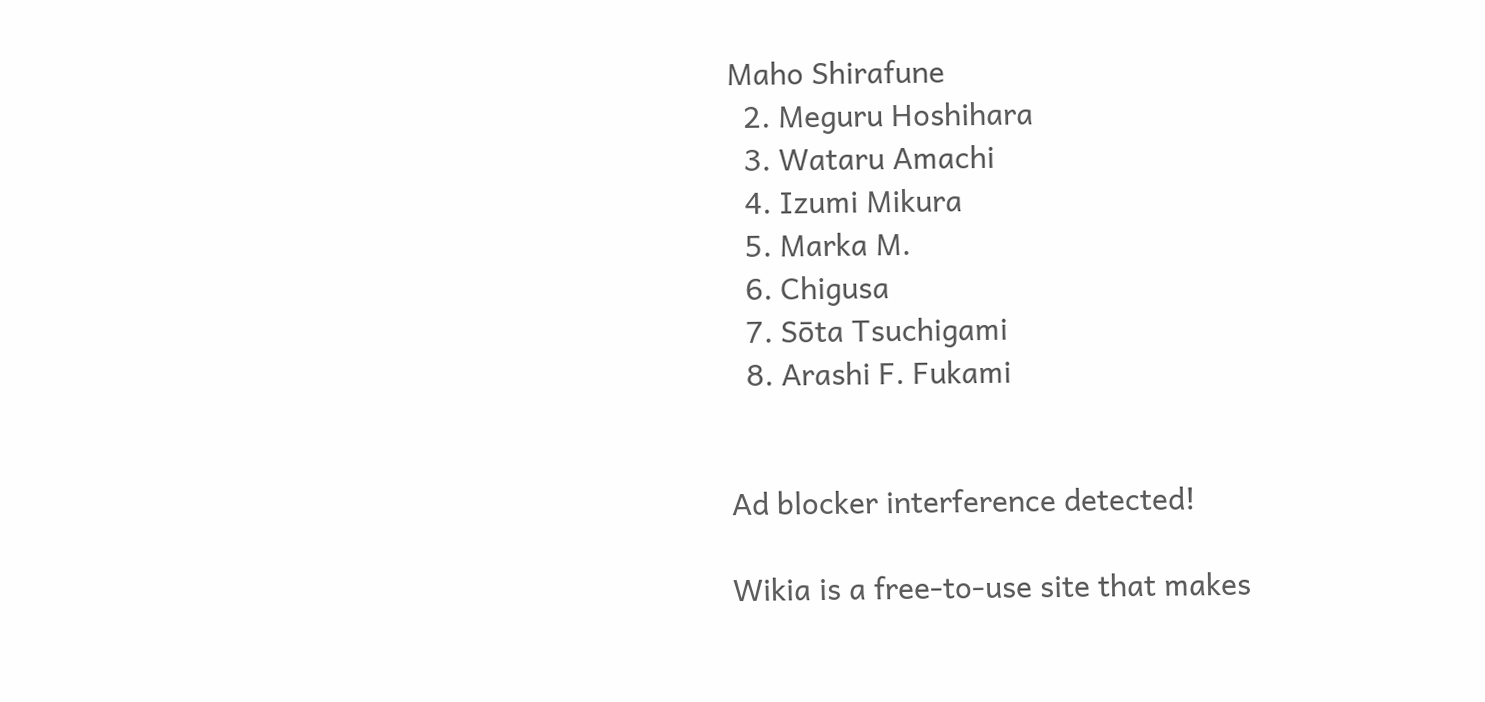Maho Shirafune
  2. Meguru Hoshihara
  3. Wataru Amachi
  4. Izumi Mikura
  5. Marka M.
  6. Chigusa
  7. Sōta Tsuchigami
  8. Arashi F. Fukami


Ad blocker interference detected!

Wikia is a free-to-use site that makes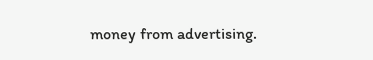money from advertising.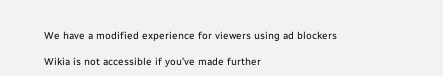We have a modified experience for viewers using ad blockers

Wikia is not accessible if you’ve made further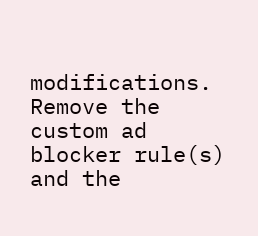modifications. Remove the custom ad blocker rule(s) and the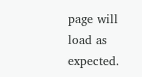page will load as expected.